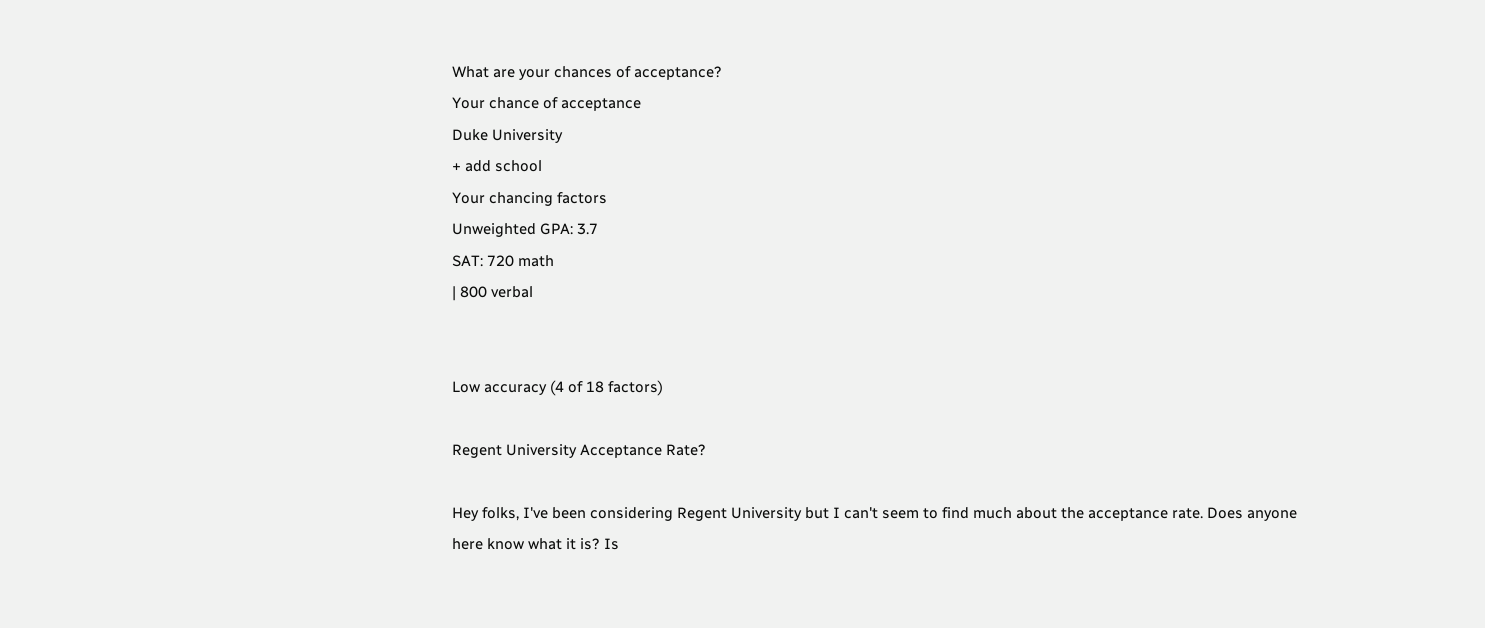What are your chances of acceptance?
Your chance of acceptance
Duke University
+ add school
Your chancing factors
Unweighted GPA: 3.7
SAT: 720 math
| 800 verbal


Low accuracy (4 of 18 factors)

Regent University Acceptance Rate?

Hey folks, I've been considering Regent University but I can't seem to find much about the acceptance rate. Does anyone here know what it is? Is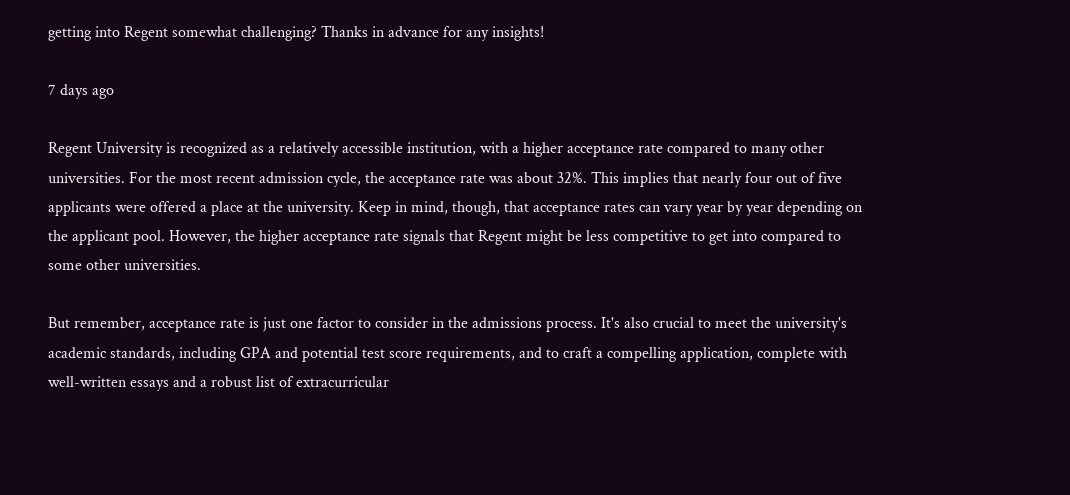getting into Regent somewhat challenging? Thanks in advance for any insights!

7 days ago

Regent University is recognized as a relatively accessible institution, with a higher acceptance rate compared to many other universities. For the most recent admission cycle, the acceptance rate was about 32%. This implies that nearly four out of five applicants were offered a place at the university. Keep in mind, though, that acceptance rates can vary year by year depending on the applicant pool. However, the higher acceptance rate signals that Regent might be less competitive to get into compared to some other universities.

But remember, acceptance rate is just one factor to consider in the admissions process. It's also crucial to meet the university's academic standards, including GPA and potential test score requirements, and to craft a compelling application, complete with well-written essays and a robust list of extracurricular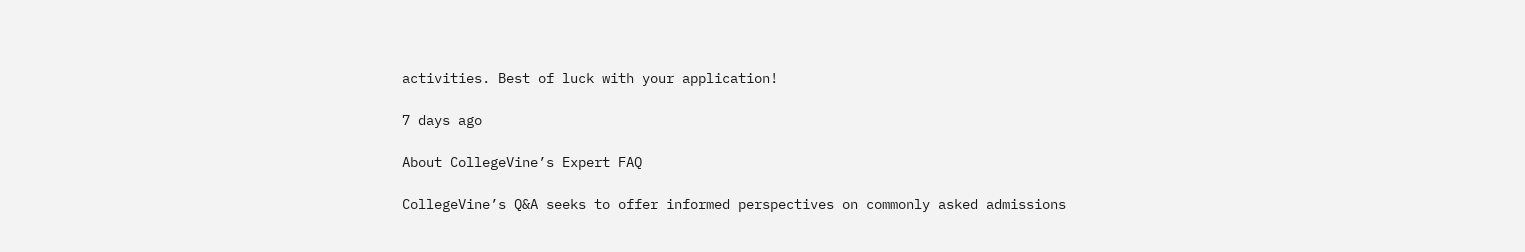activities. Best of luck with your application!

7 days ago

About CollegeVine’s Expert FAQ

CollegeVine’s Q&A seeks to offer informed perspectives on commonly asked admissions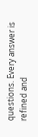questions. Every answer is refined and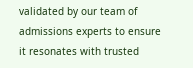validated by our team of admissions experts to ensure it resonates with trusted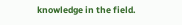knowledge in the field.